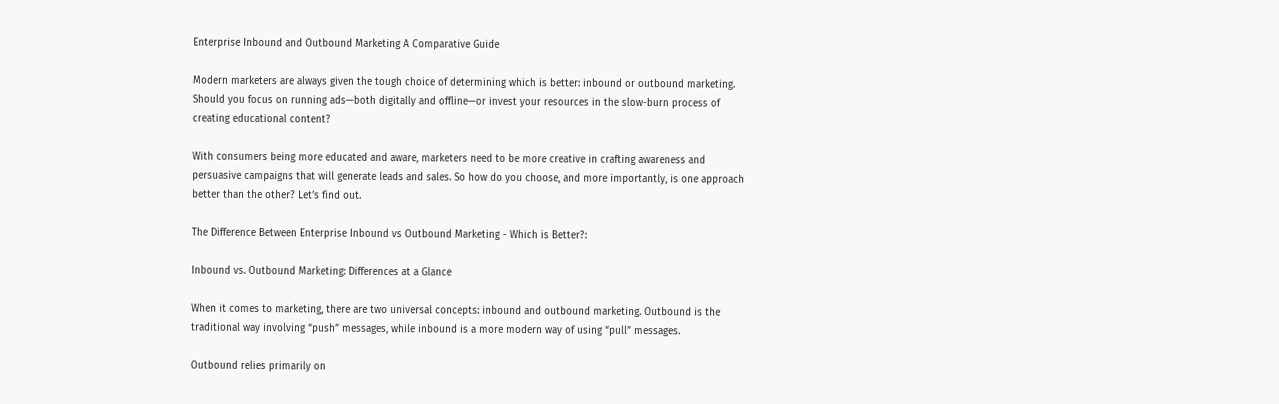Enterprise Inbound and Outbound Marketing A Comparative Guide

Modern marketers are always given the tough choice of determining which is better: inbound or outbound marketing. Should you focus on running ads—both digitally and offline—or invest your resources in the slow-burn process of creating educational content?

With consumers being more educated and aware, marketers need to be more creative in crafting awareness and persuasive campaigns that will generate leads and sales. So how do you choose, and more importantly, is one approach better than the other? Let’s find out.

The Difference Between Enterprise Inbound vs Outbound Marketing - Which is Better?:

Inbound vs. Outbound Marketing: Differences at a Glance

When it comes to marketing, there are two universal concepts: inbound and outbound marketing. Outbound is the traditional way involving “push” messages, while inbound is a more modern way of using “pull” messages.

Outbound relies primarily on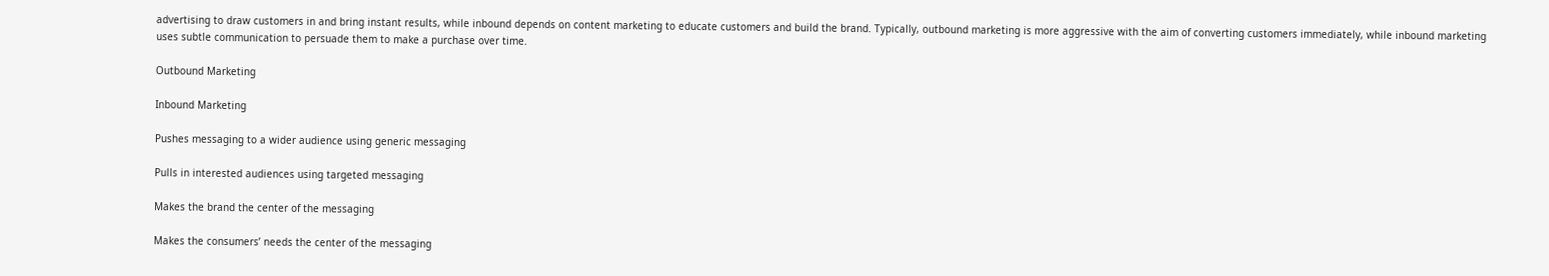advertising to draw customers in and bring instant results, while inbound depends on content marketing to educate customers and build the brand. Typically, outbound marketing is more aggressive with the aim of converting customers immediately, while inbound marketing uses subtle communication to persuade them to make a purchase over time.

Outbound Marketing

Inbound Marketing

Pushes messaging to a wider audience using generic messaging

Pulls in interested audiences using targeted messaging

Makes the brand the center of the messaging

Makes the consumers’ needs the center of the messaging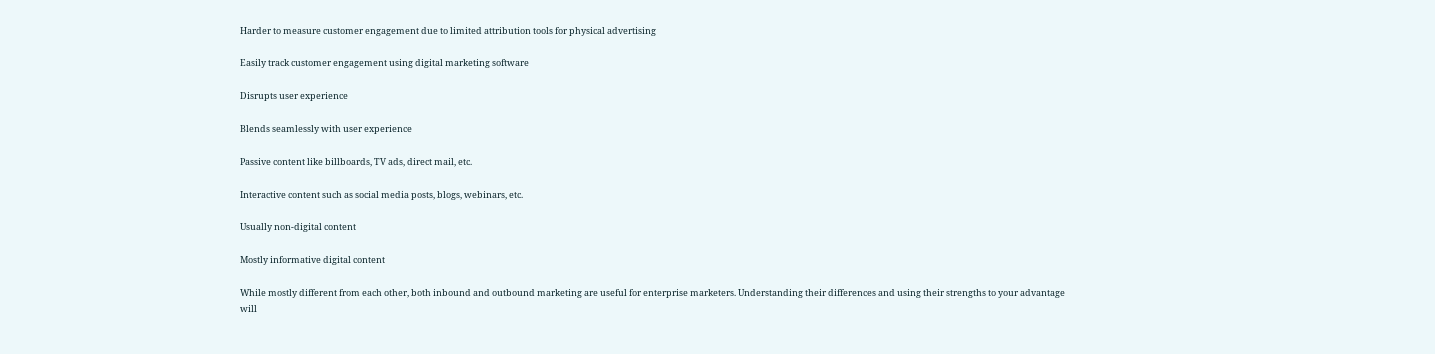Harder to measure customer engagement due to limited attribution tools for physical advertising

Easily track customer engagement using digital marketing software

Disrupts user experience

Blends seamlessly with user experience

Passive content like billboards, TV ads, direct mail, etc.

Interactive content such as social media posts, blogs, webinars, etc.

Usually non-digital content

Mostly informative digital content

While mostly different from each other, both inbound and outbound marketing are useful for enterprise marketers. Understanding their differences and using their strengths to your advantage will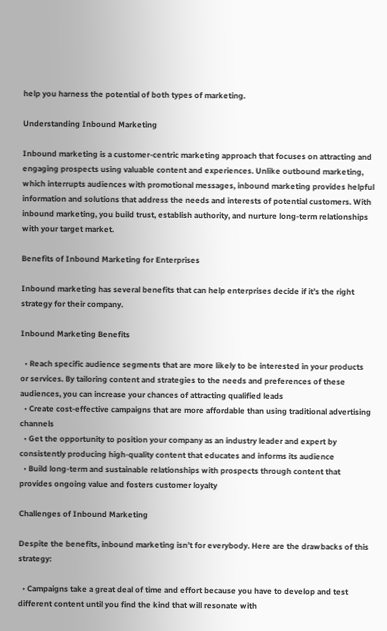help you harness the potential of both types of marketing.

Understanding Inbound Marketing

Inbound marketing is a customer-centric marketing approach that focuses on attracting and engaging prospects using valuable content and experiences. Unlike outbound marketing, which interrupts audiences with promotional messages, inbound marketing provides helpful information and solutions that address the needs and interests of potential customers. With inbound marketing, you build trust, establish authority, and nurture long-term relationships with your target market.

Benefits of Inbound Marketing for Enterprises

Inbound marketing has several benefits that can help enterprises decide if it’s the right strategy for their company.

Inbound Marketing Benefits

  • Reach specific audience segments that are more likely to be interested in your products or services. By tailoring content and strategies to the needs and preferences of these audiences, you can increase your chances of attracting qualified leads
  • Create cost-effective campaigns that are more affordable than using traditional advertising channels
  • Get the opportunity to position your company as an industry leader and expert by consistently producing high-quality content that educates and informs its audience
  • Build long-term and sustainable relationships with prospects through content that provides ongoing value and fosters customer loyalty

Challenges of Inbound Marketing

Despite the benefits, inbound marketing isn’t for everybody. Here are the drawbacks of this strategy:

  • Campaigns take a great deal of time and effort because you have to develop and test different content until you find the kind that will resonate with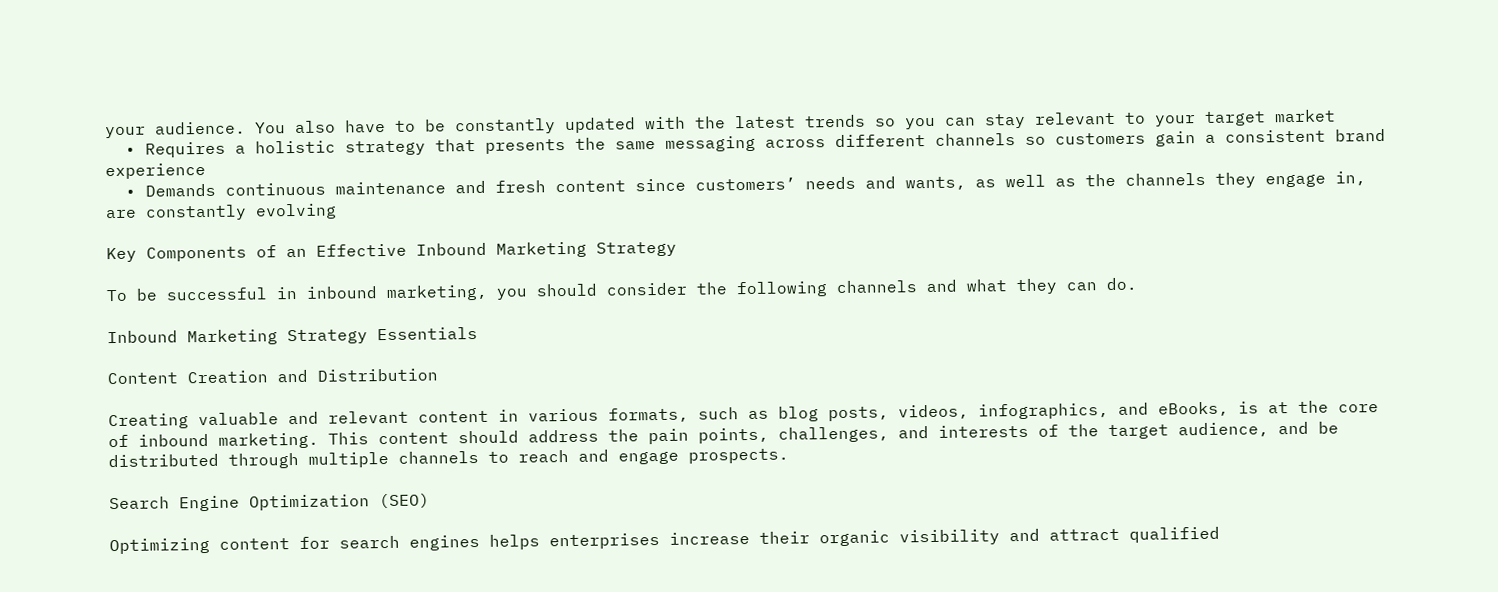your audience. You also have to be constantly updated with the latest trends so you can stay relevant to your target market
  • Requires a holistic strategy that presents the same messaging across different channels so customers gain a consistent brand experience
  • Demands continuous maintenance and fresh content since customers’ needs and wants, as well as the channels they engage in, are constantly evolving

Key Components of an Effective Inbound Marketing Strategy

To be successful in inbound marketing, you should consider the following channels and what they can do.

Inbound Marketing Strategy Essentials

Content Creation and Distribution

Creating valuable and relevant content in various formats, such as blog posts, videos, infographics, and eBooks, is at the core of inbound marketing. This content should address the pain points, challenges, and interests of the target audience, and be distributed through multiple channels to reach and engage prospects.

Search Engine Optimization (SEO)

Optimizing content for search engines helps enterprises increase their organic visibility and attract qualified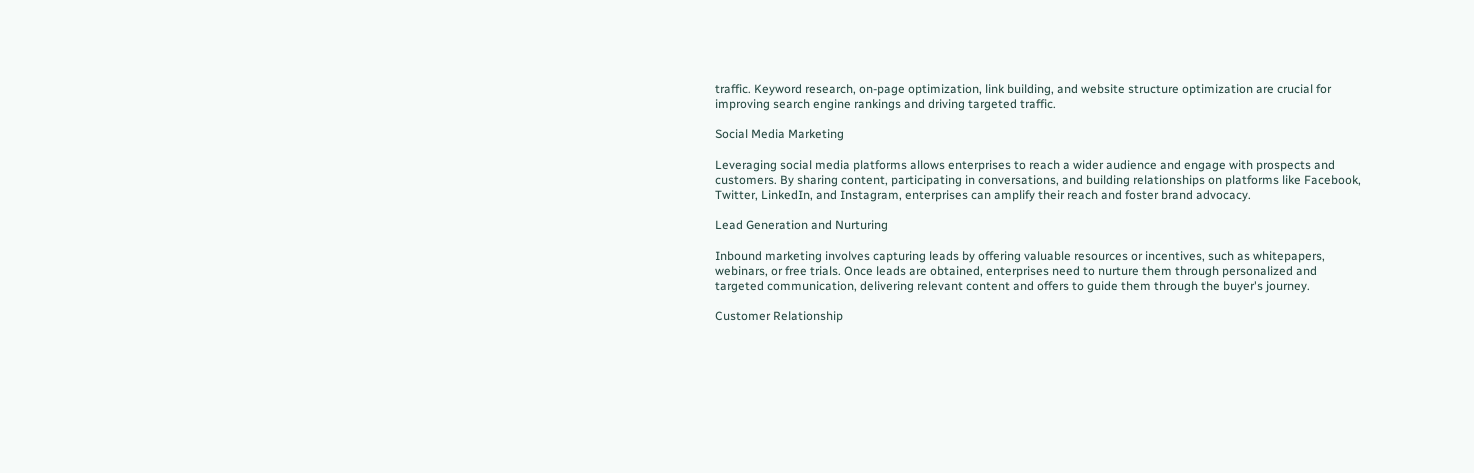traffic. Keyword research, on-page optimization, link building, and website structure optimization are crucial for improving search engine rankings and driving targeted traffic.

Social Media Marketing

Leveraging social media platforms allows enterprises to reach a wider audience and engage with prospects and customers. By sharing content, participating in conversations, and building relationships on platforms like Facebook, Twitter, LinkedIn, and Instagram, enterprises can amplify their reach and foster brand advocacy.

Lead Generation and Nurturing

Inbound marketing involves capturing leads by offering valuable resources or incentives, such as whitepapers, webinars, or free trials. Once leads are obtained, enterprises need to nurture them through personalized and targeted communication, delivering relevant content and offers to guide them through the buyer's journey.

Customer Relationship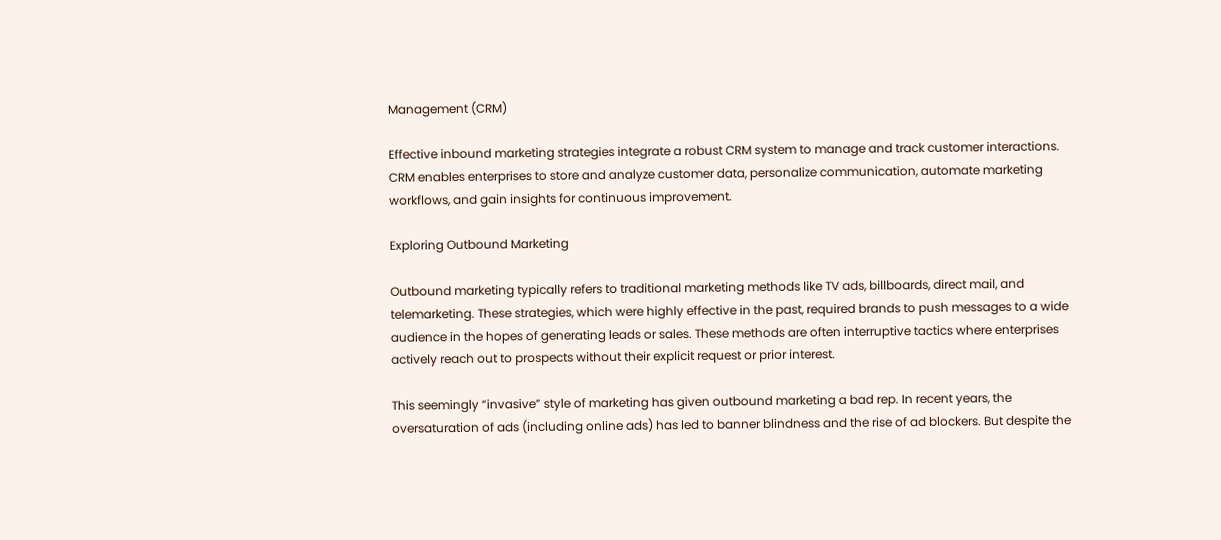Management (CRM)

Effective inbound marketing strategies integrate a robust CRM system to manage and track customer interactions. CRM enables enterprises to store and analyze customer data, personalize communication, automate marketing workflows, and gain insights for continuous improvement.

Exploring Outbound Marketing

Outbound marketing typically refers to traditional marketing methods like TV ads, billboards, direct mail, and telemarketing. These strategies, which were highly effective in the past, required brands to push messages to a wide audience in the hopes of generating leads or sales. These methods are often interruptive tactics where enterprises actively reach out to prospects without their explicit request or prior interest.

This seemingly “invasive” style of marketing has given outbound marketing a bad rep. In recent years, the oversaturation of ads (including online ads) has led to banner blindness and the rise of ad blockers. But despite the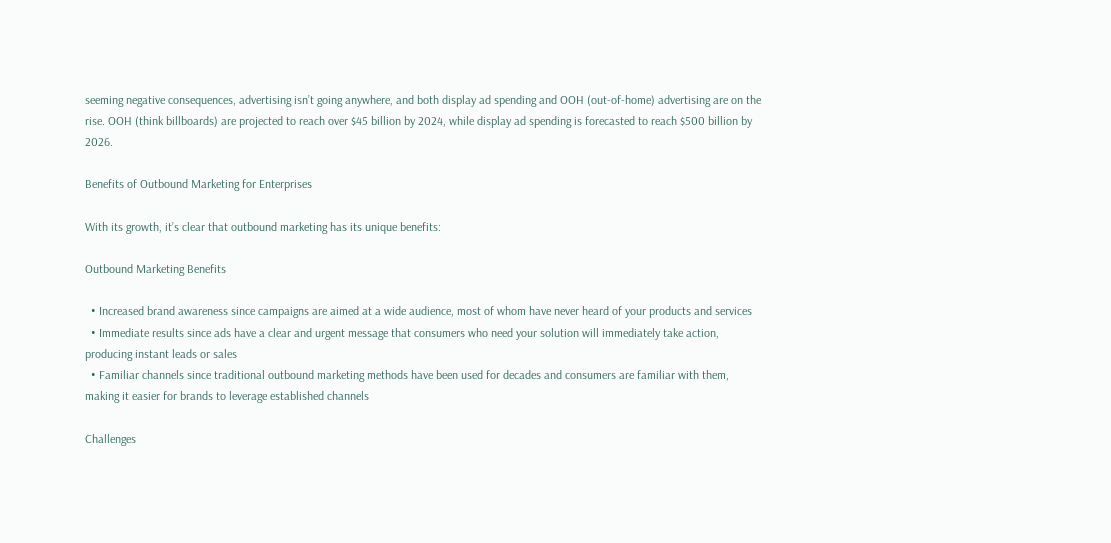seeming negative consequences, advertising isn’t going anywhere, and both display ad spending and OOH (out-of-home) advertising are on the rise. OOH (think billboards) are projected to reach over $45 billion by 2024, while display ad spending is forecasted to reach $500 billion by 2026.

Benefits of Outbound Marketing for Enterprises

With its growth, it’s clear that outbound marketing has its unique benefits:

Outbound Marketing Benefits

  • Increased brand awareness since campaigns are aimed at a wide audience, most of whom have never heard of your products and services
  • Immediate results since ads have a clear and urgent message that consumers who need your solution will immediately take action, producing instant leads or sales
  • Familiar channels since traditional outbound marketing methods have been used for decades and consumers are familiar with them, making it easier for brands to leverage established channels

Challenges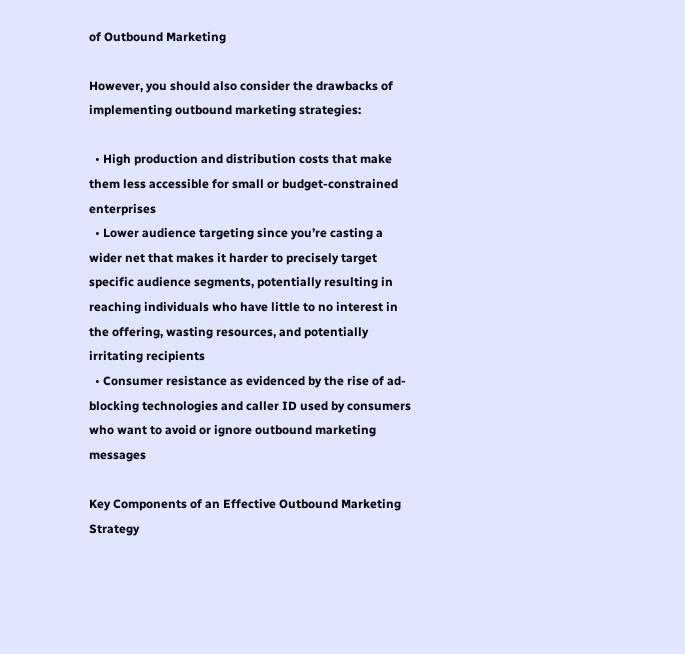of Outbound Marketing

However, you should also consider the drawbacks of implementing outbound marketing strategies:

  • High production and distribution costs that make them less accessible for small or budget-constrained enterprises
  • Lower audience targeting since you’re casting a wider net that makes it harder to precisely target specific audience segments, potentially resulting in reaching individuals who have little to no interest in the offering, wasting resources, and potentially irritating recipients
  • Consumer resistance as evidenced by the rise of ad-blocking technologies and caller ID used by consumers who want to avoid or ignore outbound marketing messages

Key Components of an Effective Outbound Marketing Strategy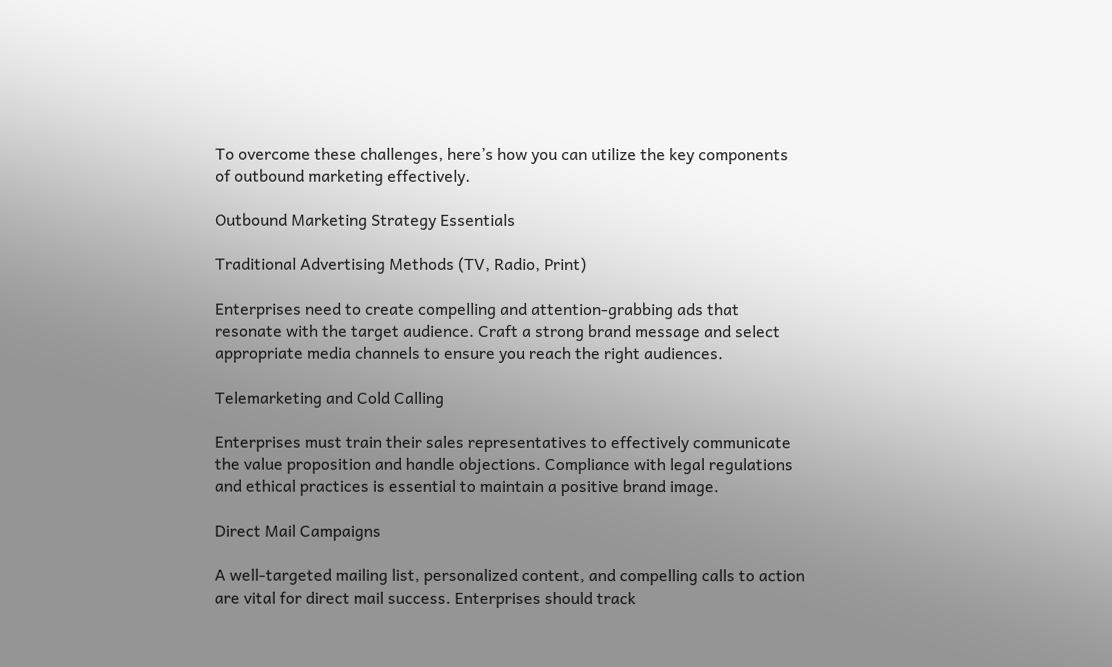To overcome these challenges, here’s how you can utilize the key components of outbound marketing effectively.

Outbound Marketing Strategy Essentials

Traditional Advertising Methods (TV, Radio, Print)

Enterprises need to create compelling and attention-grabbing ads that resonate with the target audience. Craft a strong brand message and select appropriate media channels to ensure you reach the right audiences.

Telemarketing and Cold Calling

Enterprises must train their sales representatives to effectively communicate the value proposition and handle objections. Compliance with legal regulations and ethical practices is essential to maintain a positive brand image.

Direct Mail Campaigns

A well-targeted mailing list, personalized content, and compelling calls to action are vital for direct mail success. Enterprises should track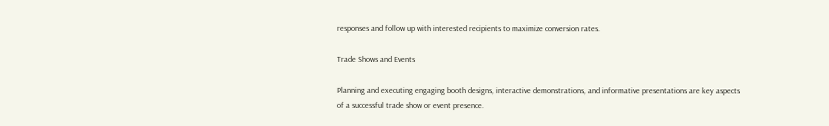responses and follow up with interested recipients to maximize conversion rates.

Trade Shows and Events

Planning and executing engaging booth designs, interactive demonstrations, and informative presentations are key aspects of a successful trade show or event presence.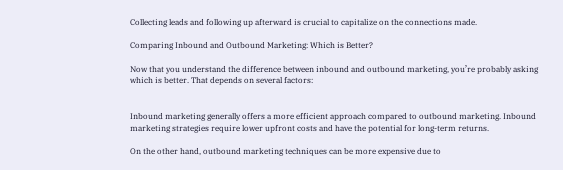Collecting leads and following up afterward is crucial to capitalize on the connections made.

Comparing Inbound and Outbound Marketing: Which is Better?

Now that you understand the difference between inbound and outbound marketing, you’re probably asking which is better. That depends on several factors:


Inbound marketing generally offers a more efficient approach compared to outbound marketing. Inbound marketing strategies require lower upfront costs and have the potential for long-term returns.

On the other hand, outbound marketing techniques can be more expensive due to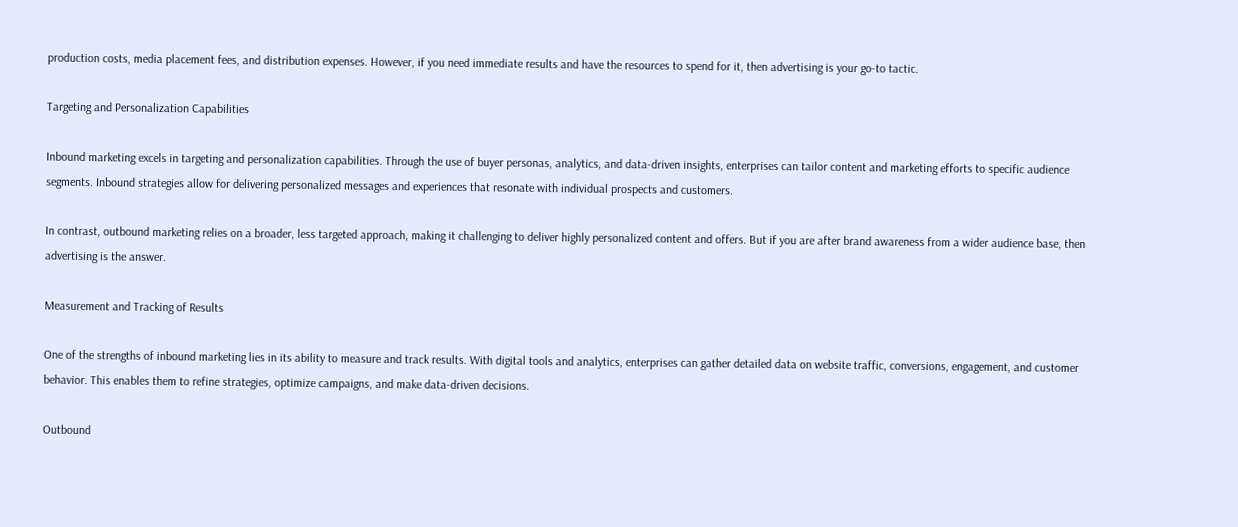production costs, media placement fees, and distribution expenses. However, if you need immediate results and have the resources to spend for it, then advertising is your go-to tactic.

Targeting and Personalization Capabilities

Inbound marketing excels in targeting and personalization capabilities. Through the use of buyer personas, analytics, and data-driven insights, enterprises can tailor content and marketing efforts to specific audience segments. Inbound strategies allow for delivering personalized messages and experiences that resonate with individual prospects and customers.

In contrast, outbound marketing relies on a broader, less targeted approach, making it challenging to deliver highly personalized content and offers. But if you are after brand awareness from a wider audience base, then advertising is the answer.

Measurement and Tracking of Results

One of the strengths of inbound marketing lies in its ability to measure and track results. With digital tools and analytics, enterprises can gather detailed data on website traffic, conversions, engagement, and customer behavior. This enables them to refine strategies, optimize campaigns, and make data-driven decisions.

Outbound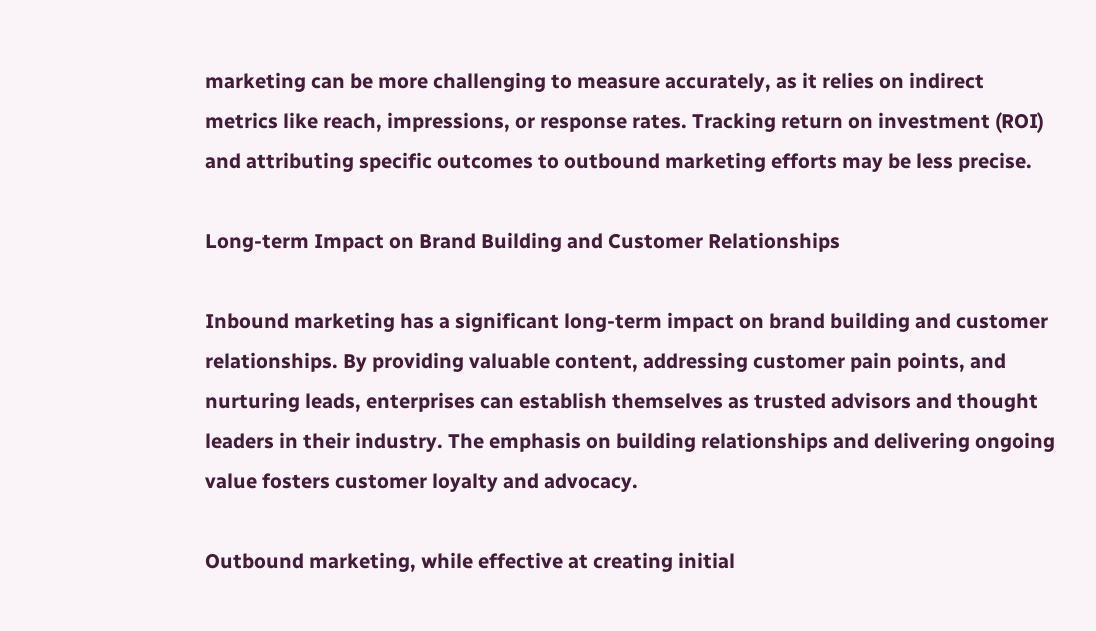marketing can be more challenging to measure accurately, as it relies on indirect metrics like reach, impressions, or response rates. Tracking return on investment (ROI) and attributing specific outcomes to outbound marketing efforts may be less precise.

Long-term Impact on Brand Building and Customer Relationships

Inbound marketing has a significant long-term impact on brand building and customer relationships. By providing valuable content, addressing customer pain points, and nurturing leads, enterprises can establish themselves as trusted advisors and thought leaders in their industry. The emphasis on building relationships and delivering ongoing value fosters customer loyalty and advocacy.

Outbound marketing, while effective at creating initial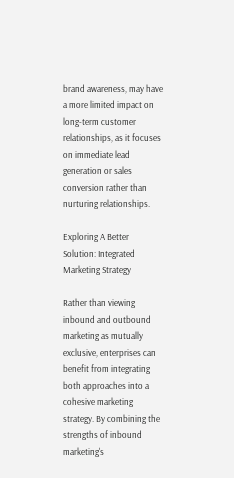brand awareness, may have a more limited impact on long-term customer relationships, as it focuses on immediate lead generation or sales conversion rather than nurturing relationships.

Exploring A Better Solution: Integrated Marketing Strategy

Rather than viewing inbound and outbound marketing as mutually exclusive, enterprises can benefit from integrating both approaches into a cohesive marketing strategy. By combining the strengths of inbound marketing's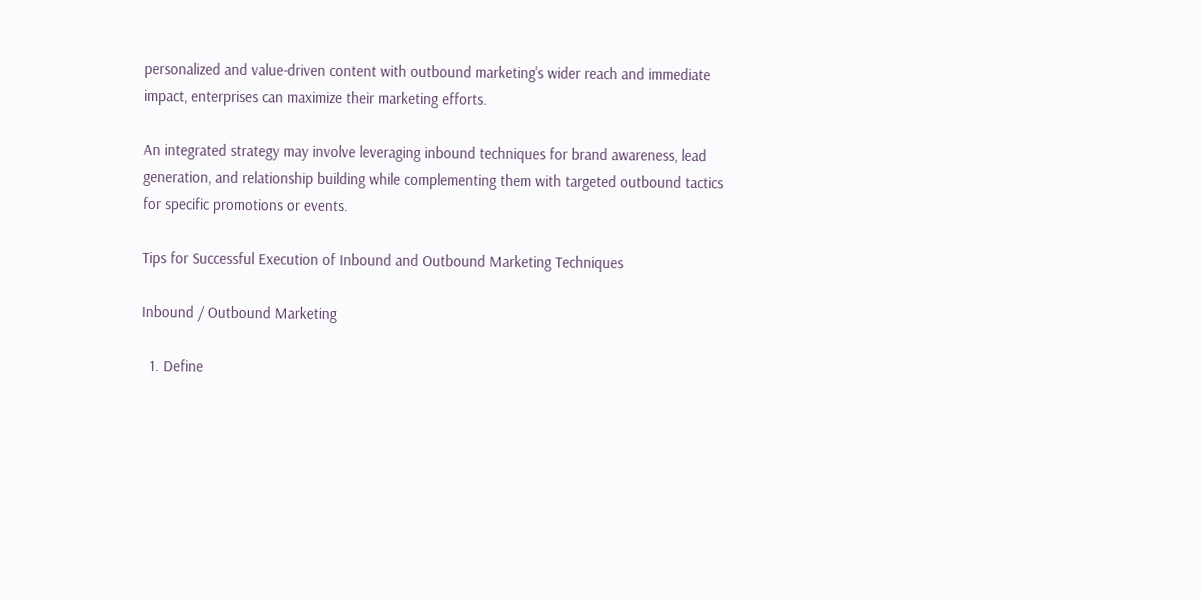personalized and value-driven content with outbound marketing's wider reach and immediate impact, enterprises can maximize their marketing efforts.

An integrated strategy may involve leveraging inbound techniques for brand awareness, lead generation, and relationship building while complementing them with targeted outbound tactics for specific promotions or events.

Tips for Successful Execution of Inbound and Outbound Marketing Techniques

Inbound / Outbound Marketing

  1. Define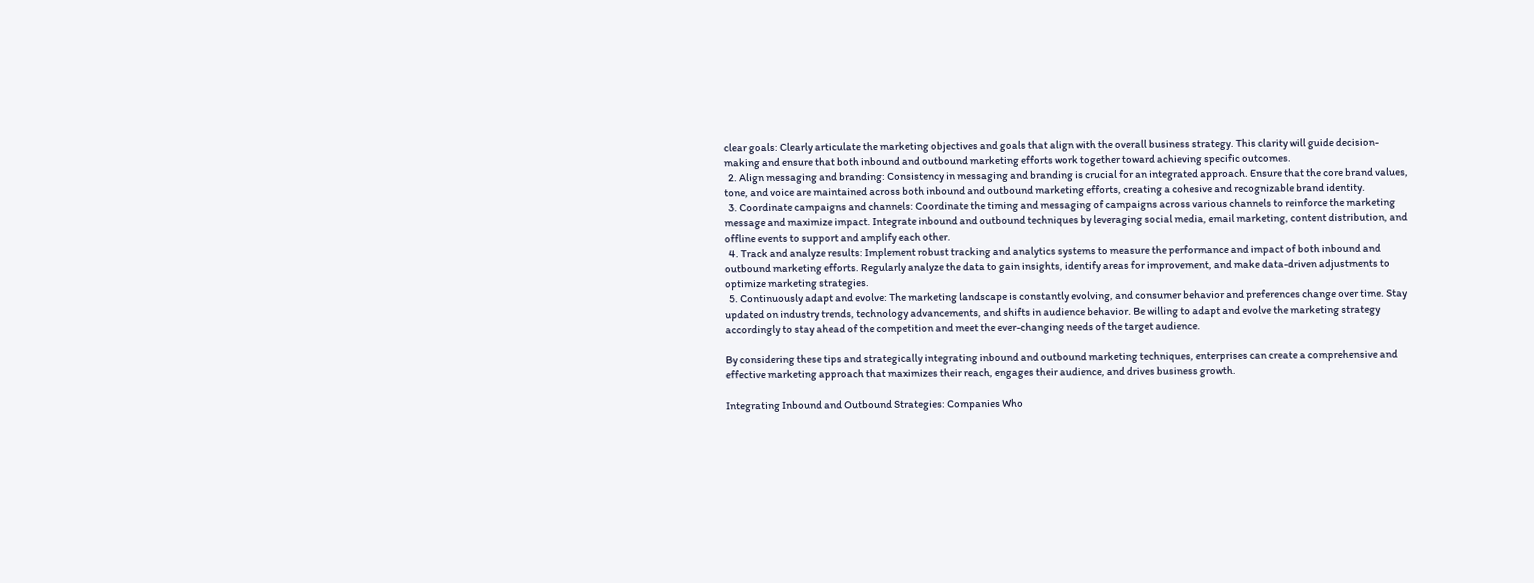clear goals: Clearly articulate the marketing objectives and goals that align with the overall business strategy. This clarity will guide decision-making and ensure that both inbound and outbound marketing efforts work together toward achieving specific outcomes.
  2. Align messaging and branding: Consistency in messaging and branding is crucial for an integrated approach. Ensure that the core brand values, tone, and voice are maintained across both inbound and outbound marketing efforts, creating a cohesive and recognizable brand identity.
  3. Coordinate campaigns and channels: Coordinate the timing and messaging of campaigns across various channels to reinforce the marketing message and maximize impact. Integrate inbound and outbound techniques by leveraging social media, email marketing, content distribution, and offline events to support and amplify each other.
  4. Track and analyze results: Implement robust tracking and analytics systems to measure the performance and impact of both inbound and outbound marketing efforts. Regularly analyze the data to gain insights, identify areas for improvement, and make data-driven adjustments to optimize marketing strategies.
  5. Continuously adapt and evolve: The marketing landscape is constantly evolving, and consumer behavior and preferences change over time. Stay updated on industry trends, technology advancements, and shifts in audience behavior. Be willing to adapt and evolve the marketing strategy accordingly to stay ahead of the competition and meet the ever-changing needs of the target audience.

By considering these tips and strategically integrating inbound and outbound marketing techniques, enterprises can create a comprehensive and effective marketing approach that maximizes their reach, engages their audience, and drives business growth.

Integrating Inbound and Outbound Strategies: Companies Who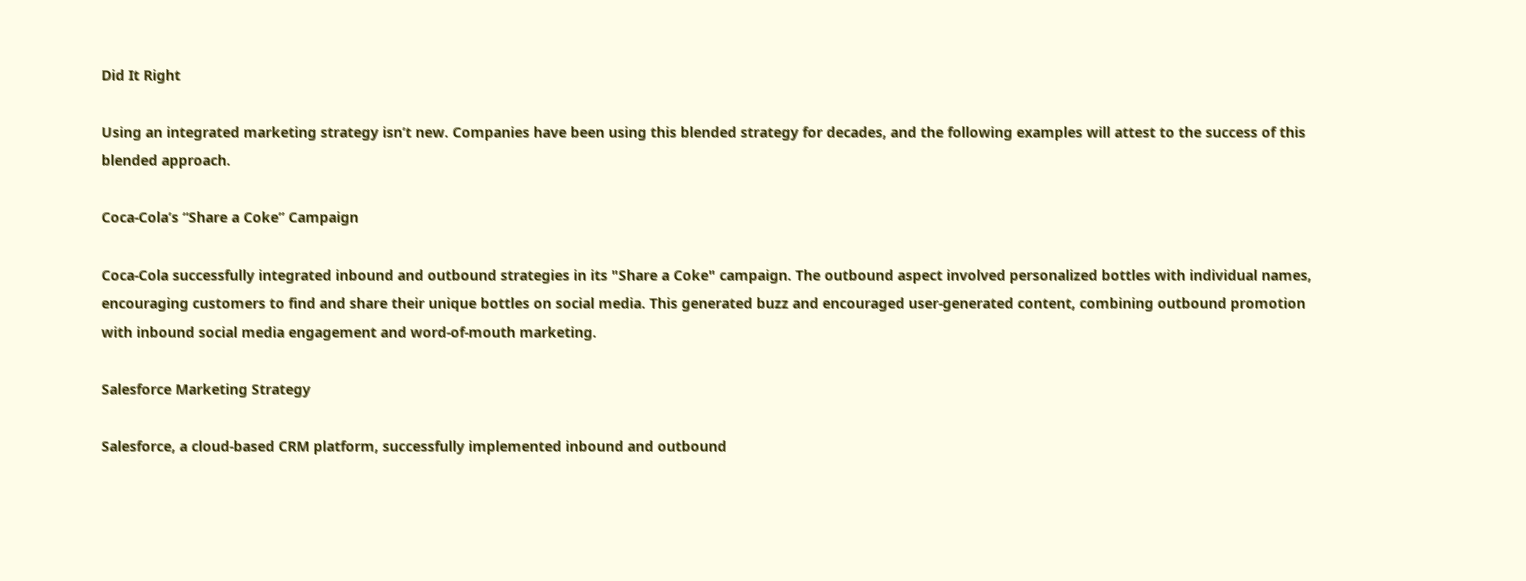Did It Right

Using an integrated marketing strategy isn’t new. Companies have been using this blended strategy for decades, and the following examples will attest to the success of this blended approach.

Coca-Cola’s “Share a Coke” Campaign

Coca-Cola successfully integrated inbound and outbound strategies in its "Share a Coke" campaign. The outbound aspect involved personalized bottles with individual names, encouraging customers to find and share their unique bottles on social media. This generated buzz and encouraged user-generated content, combining outbound promotion with inbound social media engagement and word-of-mouth marketing.

Salesforce Marketing Strategy

Salesforce, a cloud-based CRM platform, successfully implemented inbound and outbound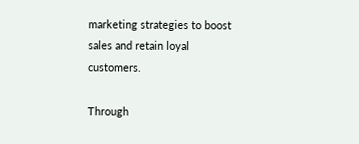marketing strategies to boost sales and retain loyal customers.

Through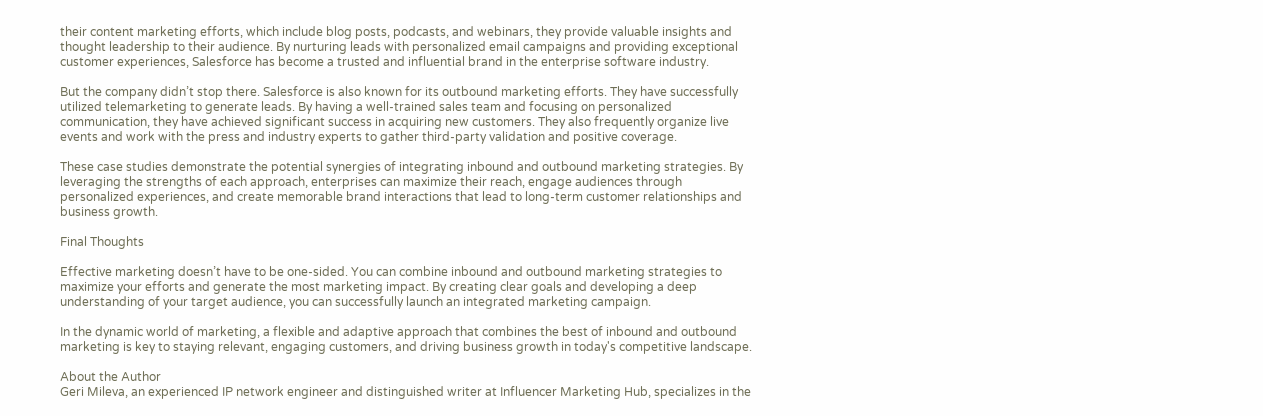their content marketing efforts, which include blog posts, podcasts, and webinars, they provide valuable insights and thought leadership to their audience. By nurturing leads with personalized email campaigns and providing exceptional customer experiences, Salesforce has become a trusted and influential brand in the enterprise software industry.

But the company didn’t stop there. Salesforce is also known for its outbound marketing efforts. They have successfully utilized telemarketing to generate leads. By having a well-trained sales team and focusing on personalized communication, they have achieved significant success in acquiring new customers. They also frequently organize live events and work with the press and industry experts to gather third-party validation and positive coverage.

These case studies demonstrate the potential synergies of integrating inbound and outbound marketing strategies. By leveraging the strengths of each approach, enterprises can maximize their reach, engage audiences through personalized experiences, and create memorable brand interactions that lead to long-term customer relationships and business growth.

Final Thoughts

Effective marketing doesn’t have to be one-sided. You can combine inbound and outbound marketing strategies to maximize your efforts and generate the most marketing impact. By creating clear goals and developing a deep understanding of your target audience, you can successfully launch an integrated marketing campaign.

In the dynamic world of marketing, a flexible and adaptive approach that combines the best of inbound and outbound marketing is key to staying relevant, engaging customers, and driving business growth in today's competitive landscape.

About the Author
Geri Mileva, an experienced IP network engineer and distinguished writer at Influencer Marketing Hub, specializes in the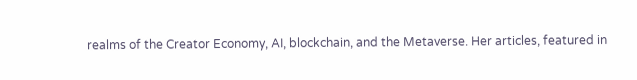realms of the Creator Economy, AI, blockchain, and the Metaverse. Her articles, featured in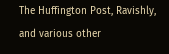The Huffington Post, Ravishly, and various other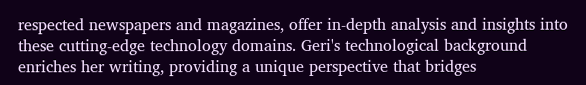respected newspapers and magazines, offer in-depth analysis and insights into these cutting-edge technology domains. Geri's technological background enriches her writing, providing a unique perspective that bridges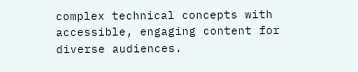complex technical concepts with accessible, engaging content for diverse audiences.